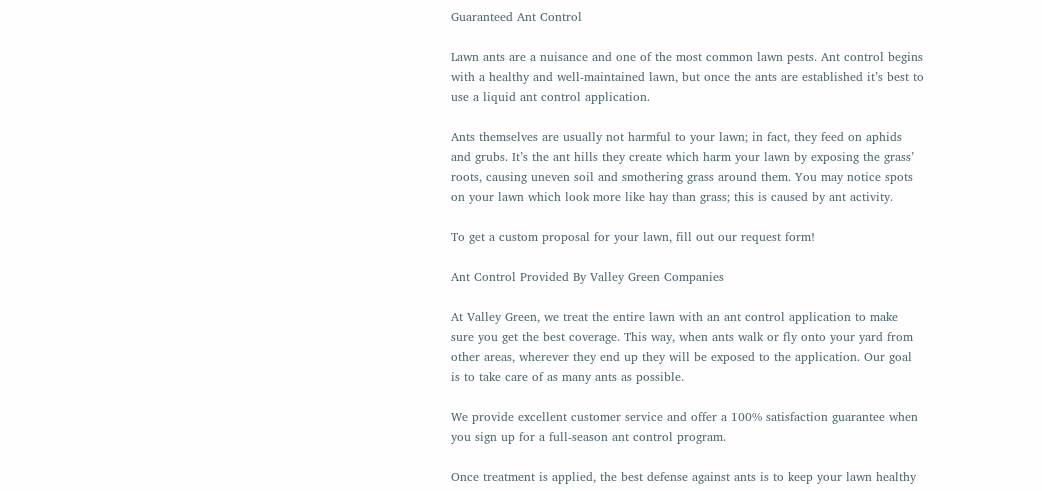Guaranteed Ant Control

Lawn ants are a nuisance and one of the most common lawn pests. Ant control begins with a healthy and well-maintained lawn, but once the ants are established it’s best to use a liquid ant control application.

Ants themselves are usually not harmful to your lawn; in fact, they feed on aphids and grubs. It’s the ant hills they create which harm your lawn by exposing the grass’ roots, causing uneven soil and smothering grass around them. You may notice spots on your lawn which look more like hay than grass; this is caused by ant activity.

To get a custom proposal for your lawn, fill out our request form!

Ant Control Provided By Valley Green Companies

At Valley Green, we treat the entire lawn with an ant control application to make sure you get the best coverage. This way, when ants walk or fly onto your yard from other areas, wherever they end up they will be exposed to the application. Our goal is to take care of as many ants as possible.

We provide excellent customer service and offer a 100% satisfaction guarantee when you sign up for a full-season ant control program.

Once treatment is applied, the best defense against ants is to keep your lawn healthy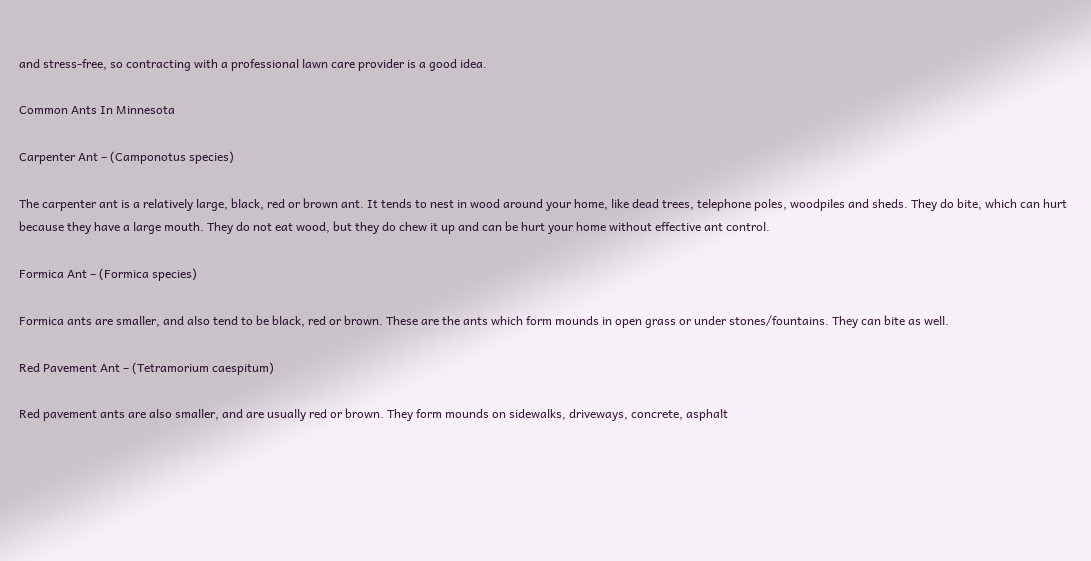and stress-free, so contracting with a professional lawn care provider is a good idea.

Common Ants In Minnesota

Carpenter Ant – (Camponotus species)

The carpenter ant is a relatively large, black, red or brown ant. It tends to nest in wood around your home, like dead trees, telephone poles, woodpiles and sheds. They do bite, which can hurt because they have a large mouth. They do not eat wood, but they do chew it up and can be hurt your home without effective ant control.

Formica Ant – (Formica species)

Formica ants are smaller, and also tend to be black, red or brown. These are the ants which form mounds in open grass or under stones/fountains. They can bite as well.

Red Pavement Ant – (Tetramorium caespitum)

Red pavement ants are also smaller, and are usually red or brown. They form mounds on sidewalks, driveways, concrete, asphalt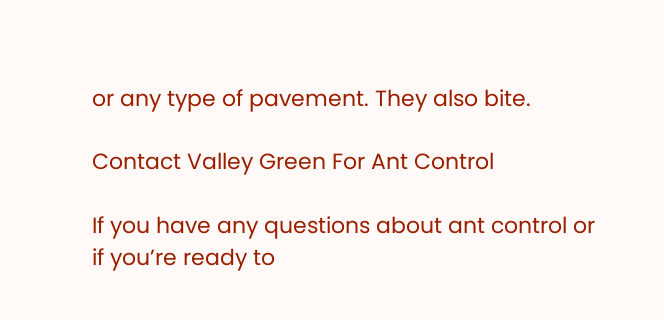or any type of pavement. They also bite.

Contact Valley Green For Ant Control

If you have any questions about ant control or if you’re ready to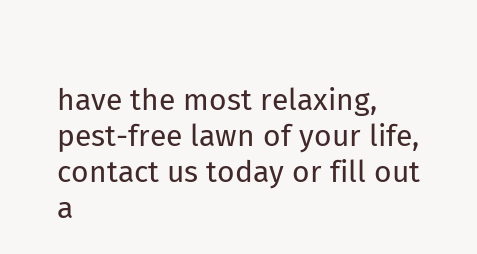have the most relaxing, pest-free lawn of your life, contact us today or fill out a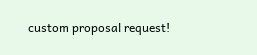custom proposal request!